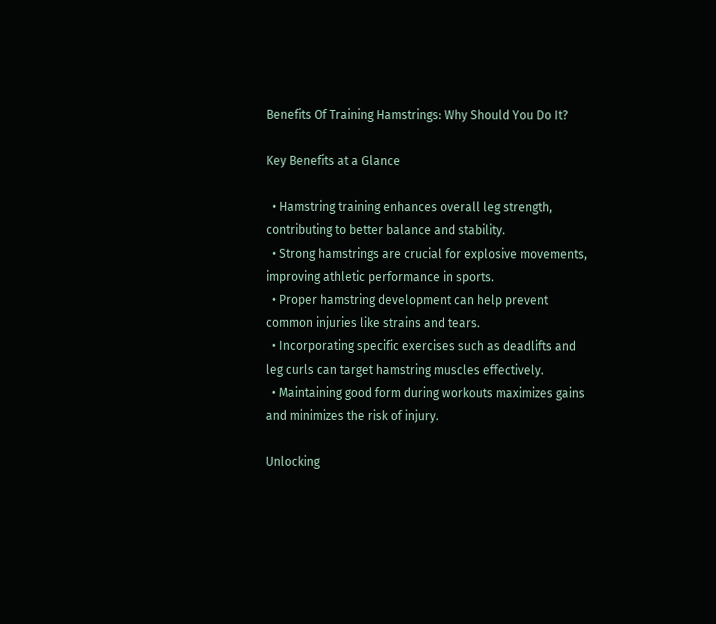Benefits Of Training Hamstrings: Why Should You Do It?

Key Benefits at a Glance

  • Hamstring training enhances overall leg strength, contributing to better balance and stability.
  • Strong hamstrings are crucial for explosive movements, improving athletic performance in sports.
  • Proper hamstring development can help prevent common injuries like strains and tears.
  • Incorporating specific exercises such as deadlifts and leg curls can target hamstring muscles effectively.
  • Maintaining good form during workouts maximizes gains and minimizes the risk of injury.

Unlocking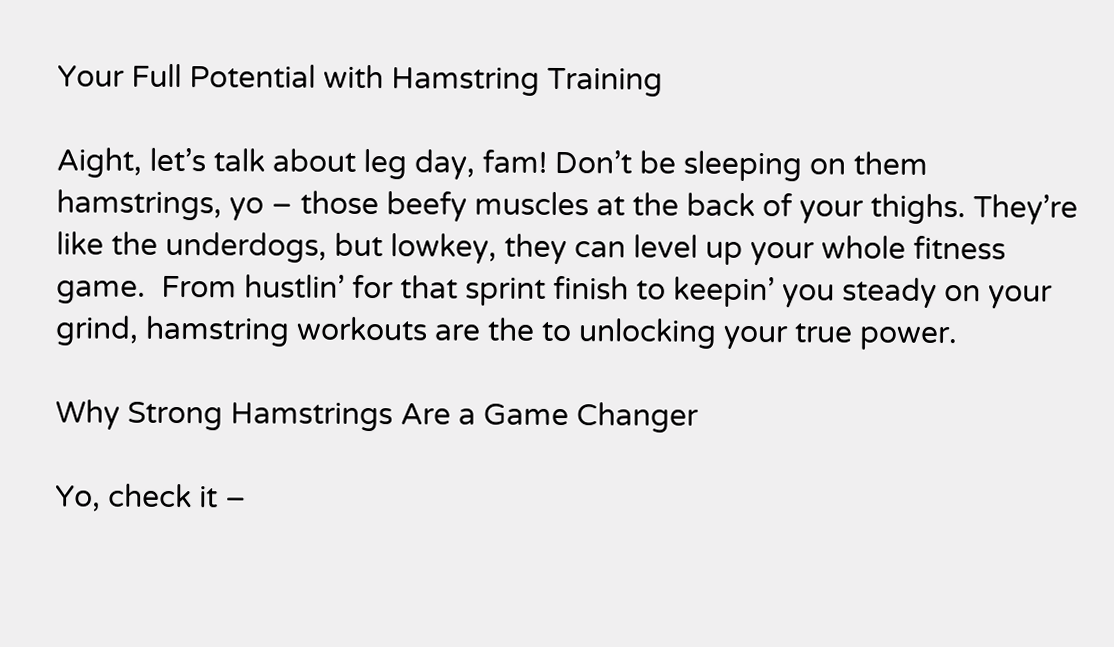Your Full Potential with Hamstring Training

Aight, let’s talk about leg day, fam! Don’t be sleeping on them hamstrings, yo – those beefy muscles at the back of your thighs. They’re like the underdogs, but lowkey, they can level up your whole fitness game.  From hustlin’ for that sprint finish to keepin’ you steady on your grind, hamstring workouts are the to unlocking your true power.

Why Strong Hamstrings Are a Game Changer

Yo, check it –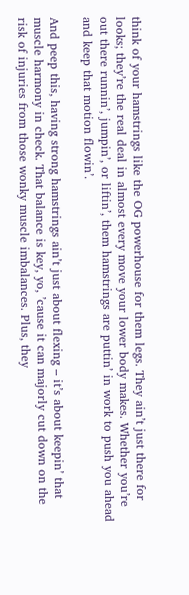think of your hamstrings like the OG powerhouse for them legs. They ain’t just there for looks; they’re the real deal in almost every move your lower body makes. Whether you’re out there runnin’, jumpin’, or liftin’, them hamstrings are puttin’ in work to push you ahead and keep that motion flowin’.

And peep this, having strong hamstrings ain’t just about flexing – it’s about keepin’ that muscle harmony in check. That balance is key, yo, ’cause it can majorly cut down on the risk of injuries from those wonky muscle imbalances. Plus, they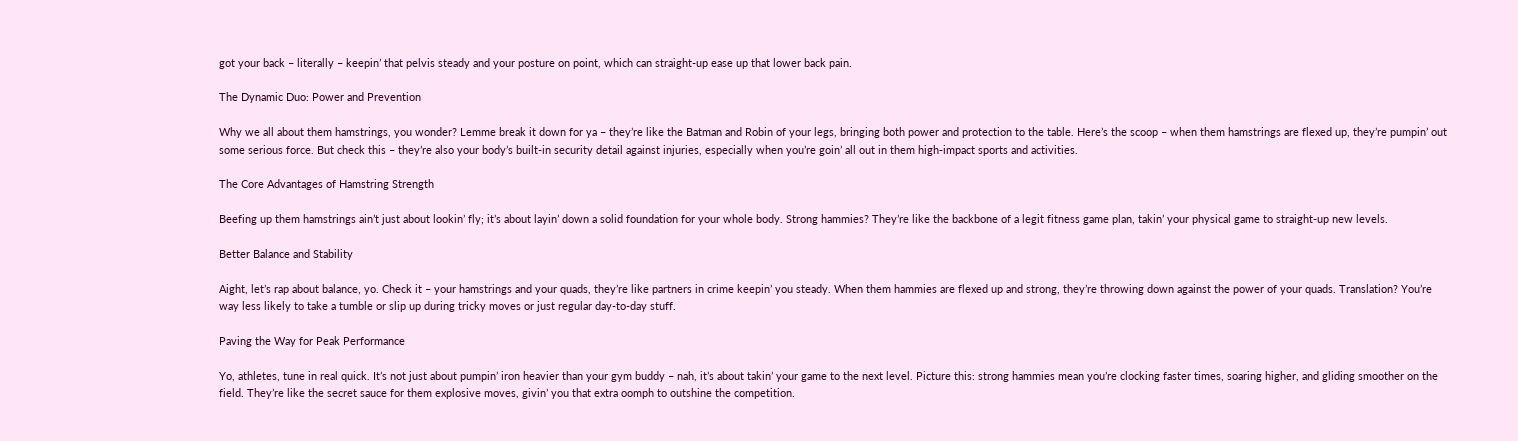got your back – literally – keepin’ that pelvis steady and your posture on point, which can straight-up ease up that lower back pain.

The Dynamic Duo: Power and Prevention

Why we all about them hamstrings, you wonder? Lemme break it down for ya – they’re like the Batman and Robin of your legs, bringing both power and protection to the table. Here’s the scoop – when them hamstrings are flexed up, they’re pumpin’ out some serious force. But check this – they’re also your body’s built-in security detail against injuries, especially when you’re goin’ all out in them high-impact sports and activities.

The Core Advantages of Hamstring Strength

Beefing up them hamstrings ain’t just about lookin’ fly; it’s about layin’ down a solid foundation for your whole body. Strong hammies? They’re like the backbone of a legit fitness game plan, takin’ your physical game to straight-up new levels.

Better Balance and Stability

Aight, let’s rap about balance, yo. Check it – your hamstrings and your quads, they’re like partners in crime keepin’ you steady. When them hammies are flexed up and strong, they’re throwing down against the power of your quads. Translation? You’re way less likely to take a tumble or slip up during tricky moves or just regular day-to-day stuff.

Paving the Way for Peak Performance

Yo, athletes, tune in real quick. It’s not just about pumpin’ iron heavier than your gym buddy – nah, it’s about takin’ your game to the next level. Picture this: strong hammies mean you’re clocking faster times, soaring higher, and gliding smoother on the field. They’re like the secret sauce for them explosive moves, givin’ you that extra oomph to outshine the competition.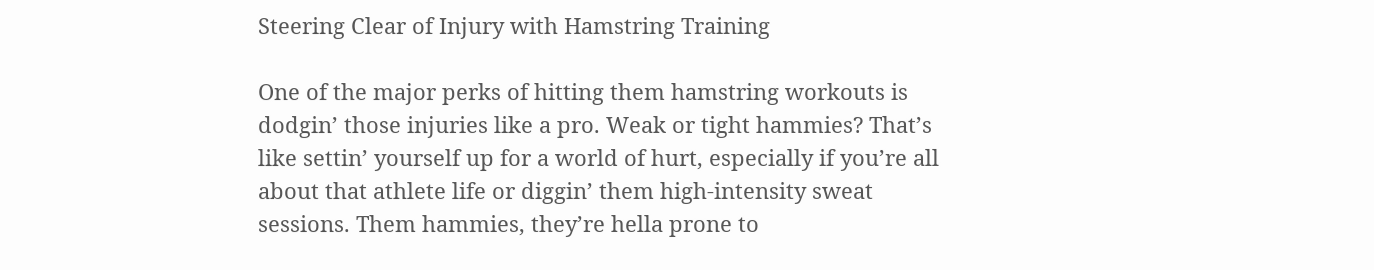Steering Clear of Injury with Hamstring Training

One of the major perks of hitting them hamstring workouts is dodgin’ those injuries like a pro. Weak or tight hammies? That’s like settin’ yourself up for a world of hurt, especially if you’re all about that athlete life or diggin’ them high-intensity sweat sessions. Them hammies, they’re hella prone to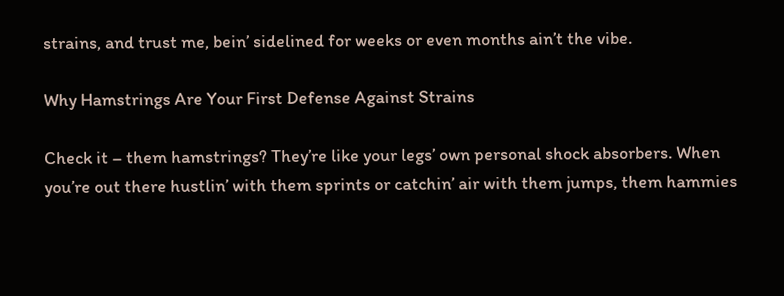strains, and trust me, bein’ sidelined for weeks or even months ain’t the vibe.

Why Hamstrings Are Your First Defense Against Strains

Check it – them hamstrings? They’re like your legs’ own personal shock absorbers. When you’re out there hustlin’ with them sprints or catchin’ air with them jumps, them hammies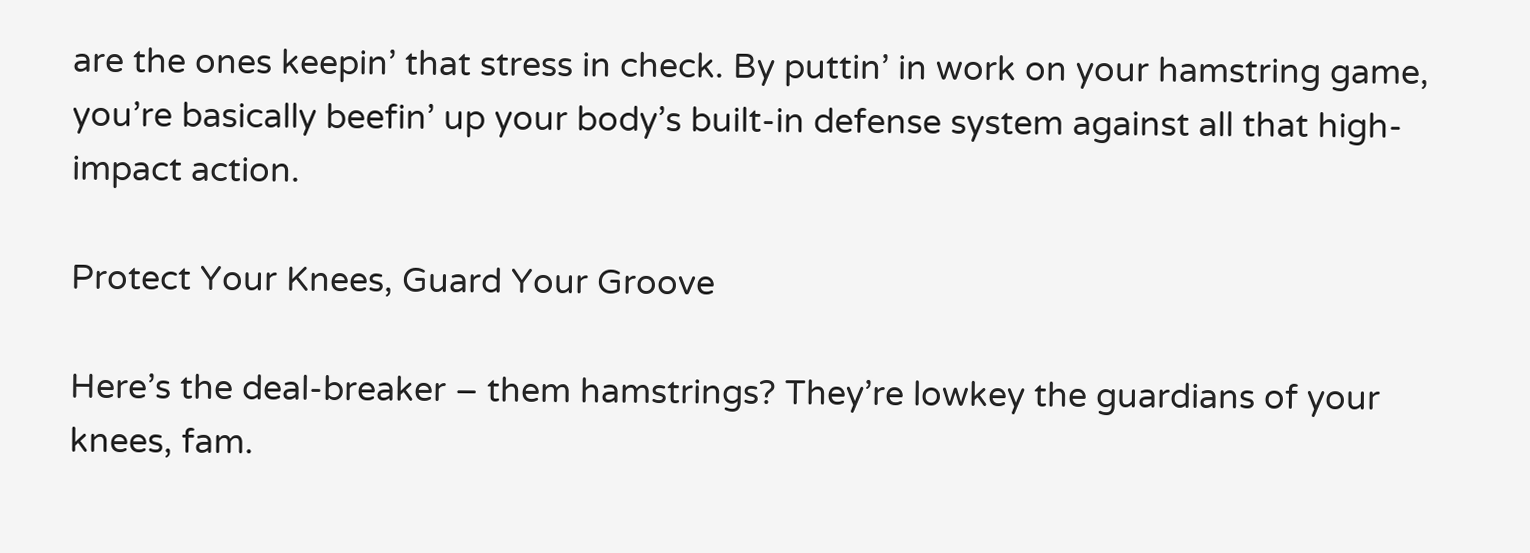are the ones keepin’ that stress in check. By puttin’ in work on your hamstring game, you’re basically beefin’ up your body’s built-in defense system against all that high-impact action.

Protect Your Knees, Guard Your Groove

Here’s the deal-breaker – them hamstrings? They’re lowkey the guardians of your knees, fam.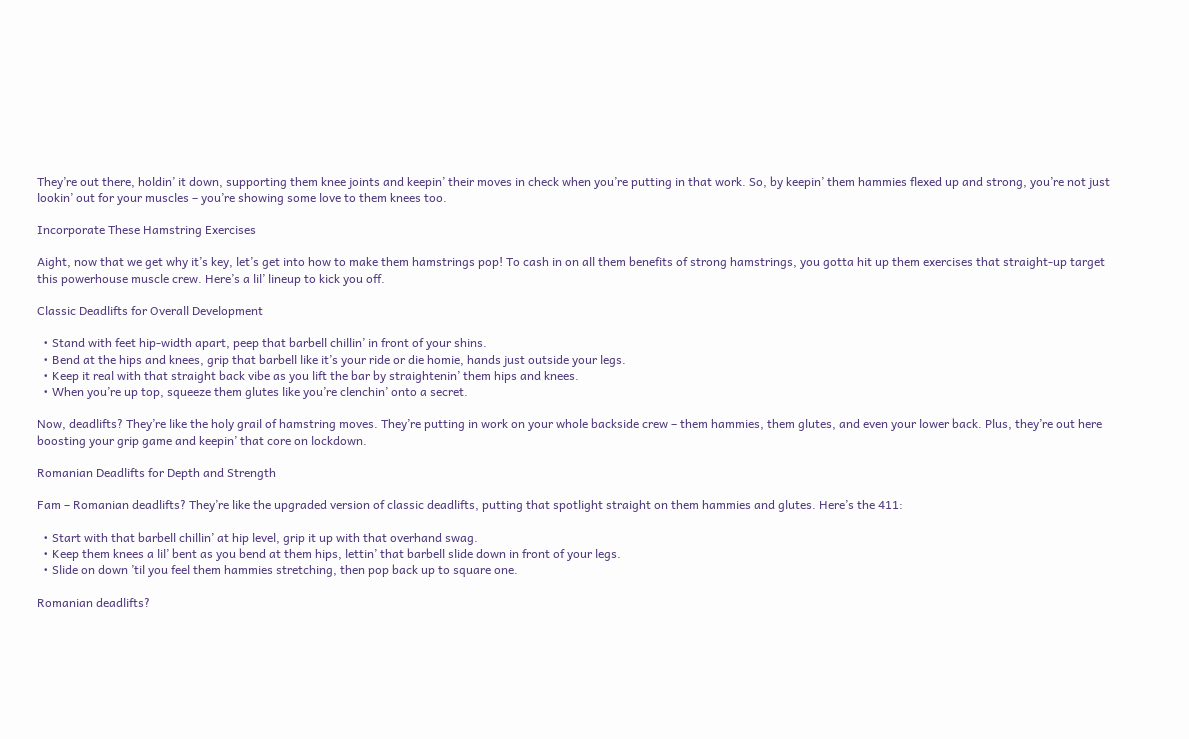They’re out there, holdin’ it down, supporting them knee joints and keepin’ their moves in check when you’re putting in that work. So, by keepin’ them hammies flexed up and strong, you’re not just lookin’ out for your muscles – you’re showing some love to them knees too.

Incorporate These Hamstring Exercises

Aight, now that we get why it’s key, let’s get into how to make them hamstrings pop! To cash in on all them benefits of strong hamstrings, you gotta hit up them exercises that straight-up target this powerhouse muscle crew. Here’s a lil’ lineup to kick you off.

Classic Deadlifts for Overall Development

  • Stand with feet hip-width apart, peep that barbell chillin’ in front of your shins.
  • Bend at the hips and knees, grip that barbell like it’s your ride or die homie, hands just outside your legs.
  • Keep it real with that straight back vibe as you lift the bar by straightenin’ them hips and knees.
  • When you’re up top, squeeze them glutes like you’re clenchin’ onto a secret.

Now, deadlifts? They’re like the holy grail of hamstring moves. They’re putting in work on your whole backside crew – them hammies, them glutes, and even your lower back. Plus, they’re out here boosting your grip game and keepin’ that core on lockdown.

Romanian Deadlifts for Depth and Strength

Fam – Romanian deadlifts? They’re like the upgraded version of classic deadlifts, putting that spotlight straight on them hammies and glutes. Here’s the 411:

  • Start with that barbell chillin’ at hip level, grip it up with that overhand swag.
  • Keep them knees a lil’ bent as you bend at them hips, lettin’ that barbell slide down in front of your legs.
  • Slide on down ’til you feel them hammies stretching, then pop back up to square one.

Romanian deadlifts?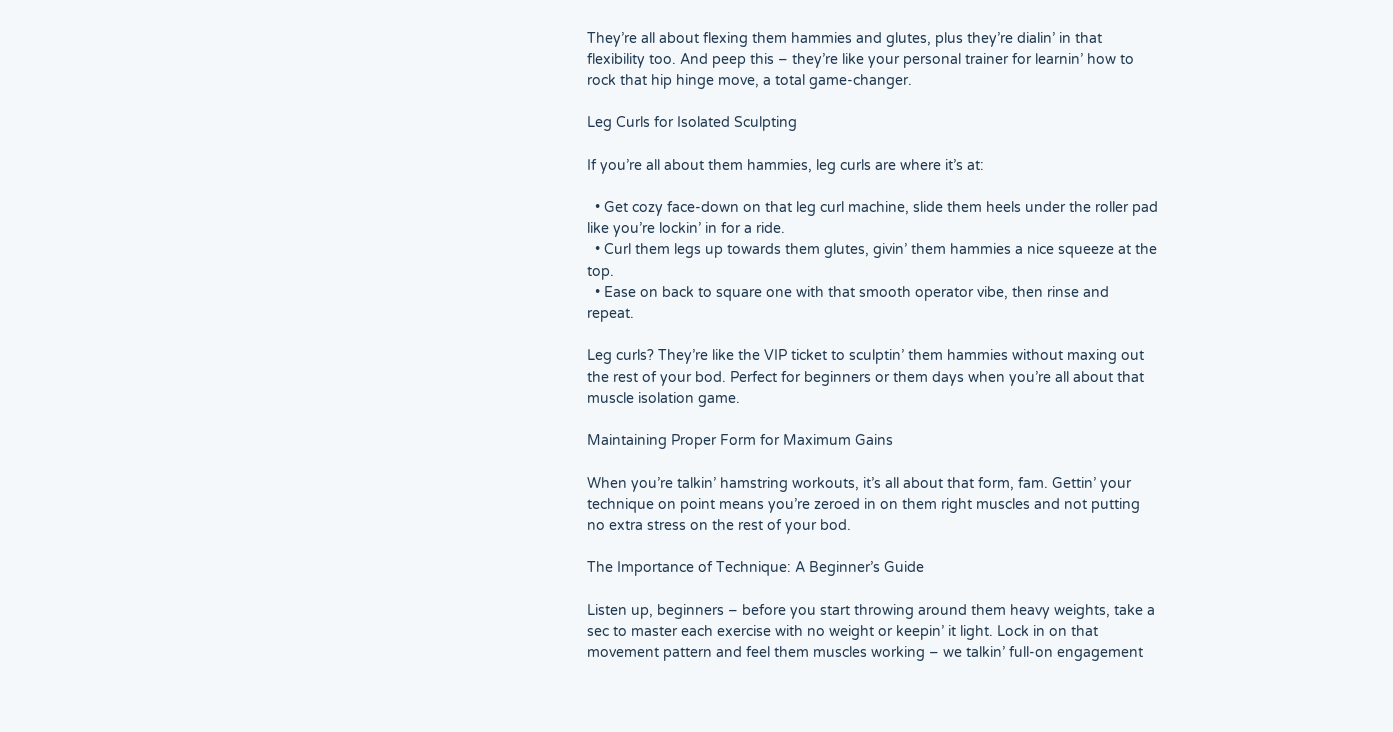They’re all about flexing them hammies and glutes, plus they’re dialin’ in that flexibility too. And peep this – they’re like your personal trainer for learnin’ how to rock that hip hinge move, a total game-changer.

Leg Curls for Isolated Sculpting

If you’re all about them hammies, leg curls are where it’s at:

  • Get cozy face-down on that leg curl machine, slide them heels under the roller pad like you’re lockin’ in for a ride.
  • Curl them legs up towards them glutes, givin’ them hammies a nice squeeze at the top.
  • Ease on back to square one with that smooth operator vibe, then rinse and repeat.

Leg curls? They’re like the VIP ticket to sculptin’ them hammies without maxing out the rest of your bod. Perfect for beginners or them days when you’re all about that muscle isolation game.

Maintaining Proper Form for Maximum Gains

When you’re talkin’ hamstring workouts, it’s all about that form, fam. Gettin’ your technique on point means you’re zeroed in on them right muscles and not putting no extra stress on the rest of your bod.

The Importance of Technique: A Beginner’s Guide

Listen up, beginners – before you start throwing around them heavy weights, take a sec to master each exercise with no weight or keepin’ it light. Lock in on that movement pattern and feel them muscles working – we talkin’ full-on engagement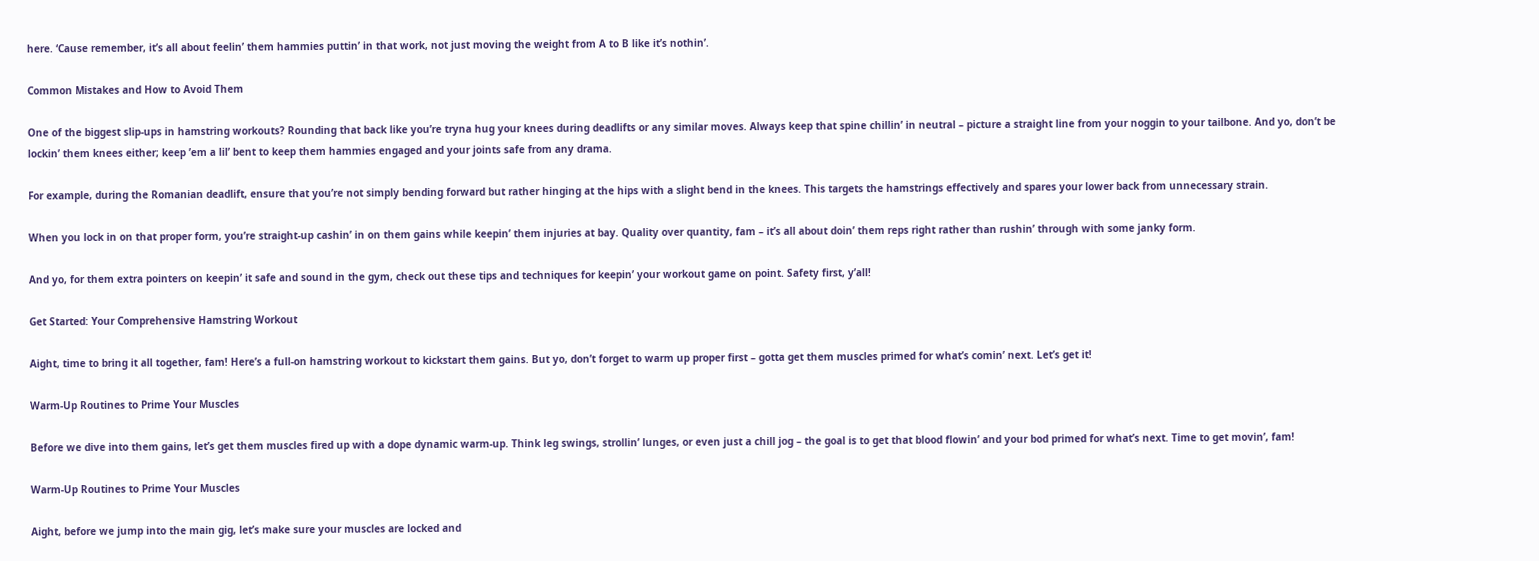here. ‘Cause remember, it’s all about feelin’ them hammies puttin’ in that work, not just moving the weight from A to B like it’s nothin’.

Common Mistakes and How to Avoid Them

One of the biggest slip-ups in hamstring workouts? Rounding that back like you’re tryna hug your knees during deadlifts or any similar moves. Always keep that spine chillin’ in neutral – picture a straight line from your noggin to your tailbone. And yo, don’t be lockin’ them knees either; keep ’em a lil’ bent to keep them hammies engaged and your joints safe from any drama.

For example, during the Romanian deadlift, ensure that you’re not simply bending forward but rather hinging at the hips with a slight bend in the knees. This targets the hamstrings effectively and spares your lower back from unnecessary strain.

When you lock in on that proper form, you’re straight-up cashin’ in on them gains while keepin’ them injuries at bay. Quality over quantity, fam – it’s all about doin’ them reps right rather than rushin’ through with some janky form.

And yo, for them extra pointers on keepin’ it safe and sound in the gym, check out these tips and techniques for keepin’ your workout game on point. Safety first, y’all!

Get Started: Your Comprehensive Hamstring Workout

Aight, time to bring it all together, fam! Here’s a full-on hamstring workout to kickstart them gains. But yo, don’t forget to warm up proper first – gotta get them muscles primed for what’s comin’ next. Let’s get it!

Warm-Up Routines to Prime Your Muscles

Before we dive into them gains, let’s get them muscles fired up with a dope dynamic warm-up. Think leg swings, strollin’ lunges, or even just a chill jog – the goal is to get that blood flowin’ and your bod primed for what’s next. Time to get movin’, fam!

Warm-Up Routines to Prime Your Muscles

Aight, before we jump into the main gig, let’s make sure your muscles are locked and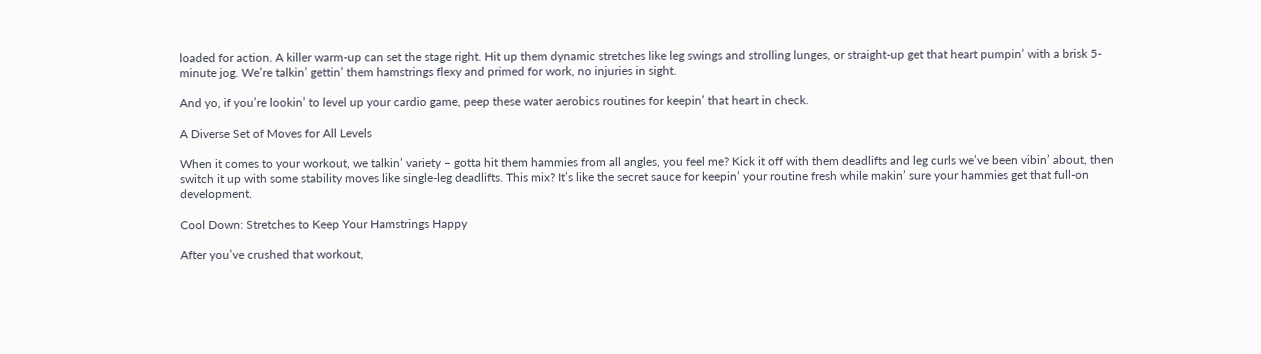loaded for action. A killer warm-up can set the stage right. Hit up them dynamic stretches like leg swings and strolling lunges, or straight-up get that heart pumpin’ with a brisk 5-minute jog. We’re talkin’ gettin’ them hamstrings flexy and primed for work, no injuries in sight.

And yo, if you’re lookin’ to level up your cardio game, peep these water aerobics routines for keepin’ that heart in check.

A Diverse Set of Moves for All Levels

When it comes to your workout, we talkin’ variety – gotta hit them hammies from all angles, you feel me? Kick it off with them deadlifts and leg curls we’ve been vibin’ about, then switch it up with some stability moves like single-leg deadlifts. This mix? It’s like the secret sauce for keepin’ your routine fresh while makin’ sure your hammies get that full-on development.

Cool Down: Stretches to Keep Your Hamstrings Happy

After you’ve crushed that workout,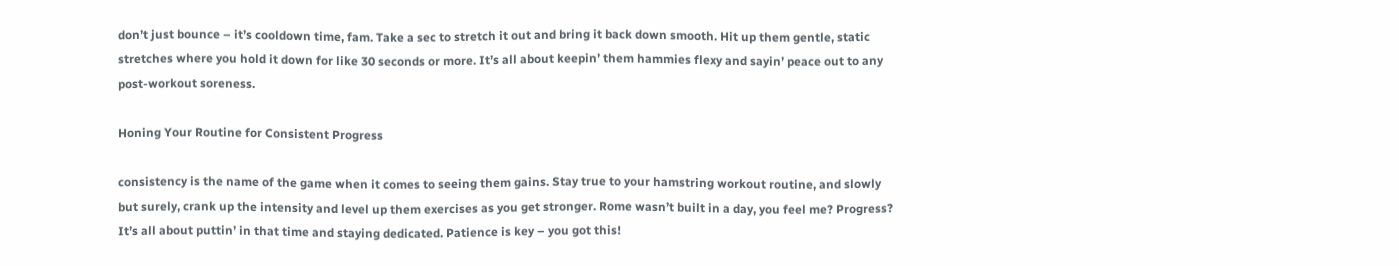don’t just bounce – it’s cooldown time, fam. Take a sec to stretch it out and bring it back down smooth. Hit up them gentle, static stretches where you hold it down for like 30 seconds or more. It’s all about keepin’ them hammies flexy and sayin’ peace out to any post-workout soreness.

Honing Your Routine for Consistent Progress

consistency is the name of the game when it comes to seeing them gains. Stay true to your hamstring workout routine, and slowly but surely, crank up the intensity and level up them exercises as you get stronger. Rome wasn’t built in a day, you feel me? Progress? It’s all about puttin’ in that time and staying dedicated. Patience is key – you got this!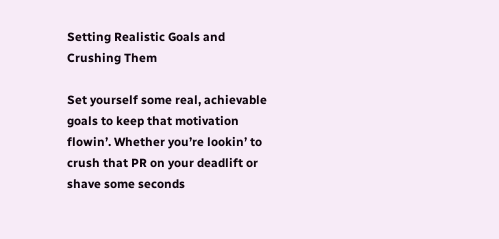Setting Realistic Goals and Crushing Them

Set yourself some real, achievable goals to keep that motivation flowin’. Whether you’re lookin’ to crush that PR on your deadlift or shave some seconds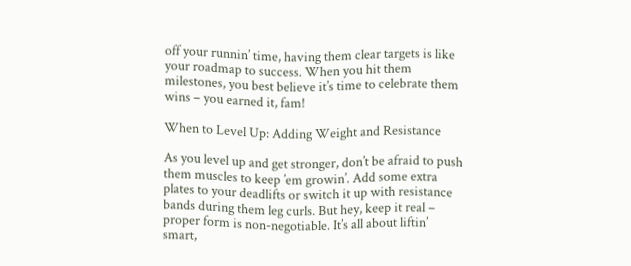off your runnin’ time, having them clear targets is like your roadmap to success. When you hit them milestones, you best believe it’s time to celebrate them wins – you earned it, fam!

When to Level Up: Adding Weight and Resistance

As you level up and get stronger, don’t be afraid to push them muscles to keep ’em growin’. Add some extra plates to your deadlifts or switch it up with resistance bands during them leg curls. But hey, keep it real – proper form is non-negotiable. It’s all about liftin’ smart,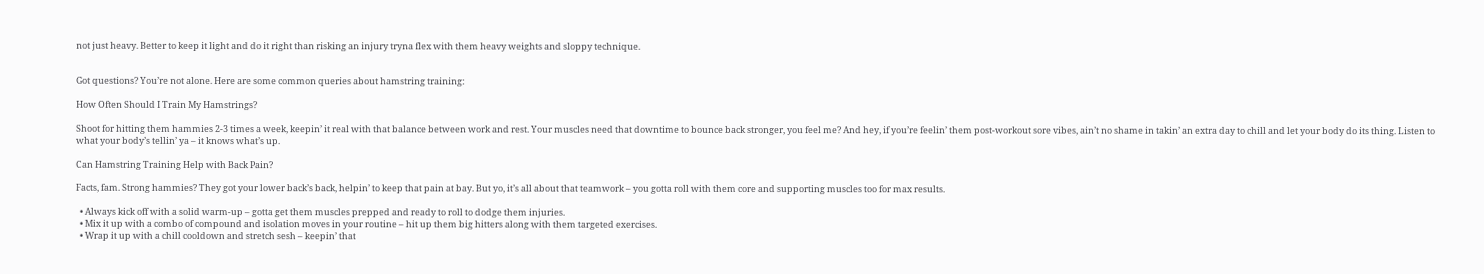not just heavy. Better to keep it light and do it right than risking an injury tryna flex with them heavy weights and sloppy technique.


Got questions? You’re not alone. Here are some common queries about hamstring training:

How Often Should I Train My Hamstrings?

Shoot for hitting them hammies 2-3 times a week, keepin’ it real with that balance between work and rest. Your muscles need that downtime to bounce back stronger, you feel me? And hey, if you’re feelin’ them post-workout sore vibes, ain’t no shame in takin’ an extra day to chill and let your body do its thing. Listen to what your body’s tellin’ ya – it knows what’s up.

Can Hamstring Training Help with Back Pain?

Facts, fam. Strong hammies? They got your lower back’s back, helpin’ to keep that pain at bay. But yo, it’s all about that teamwork – you gotta roll with them core and supporting muscles too for max results.

  • Always kick off with a solid warm-up – gotta get them muscles prepped and ready to roll to dodge them injuries.
  • Mix it up with a combo of compound and isolation moves in your routine – hit up them big hitters along with them targeted exercises.
  • Wrap it up with a chill cooldown and stretch sesh – keepin’ that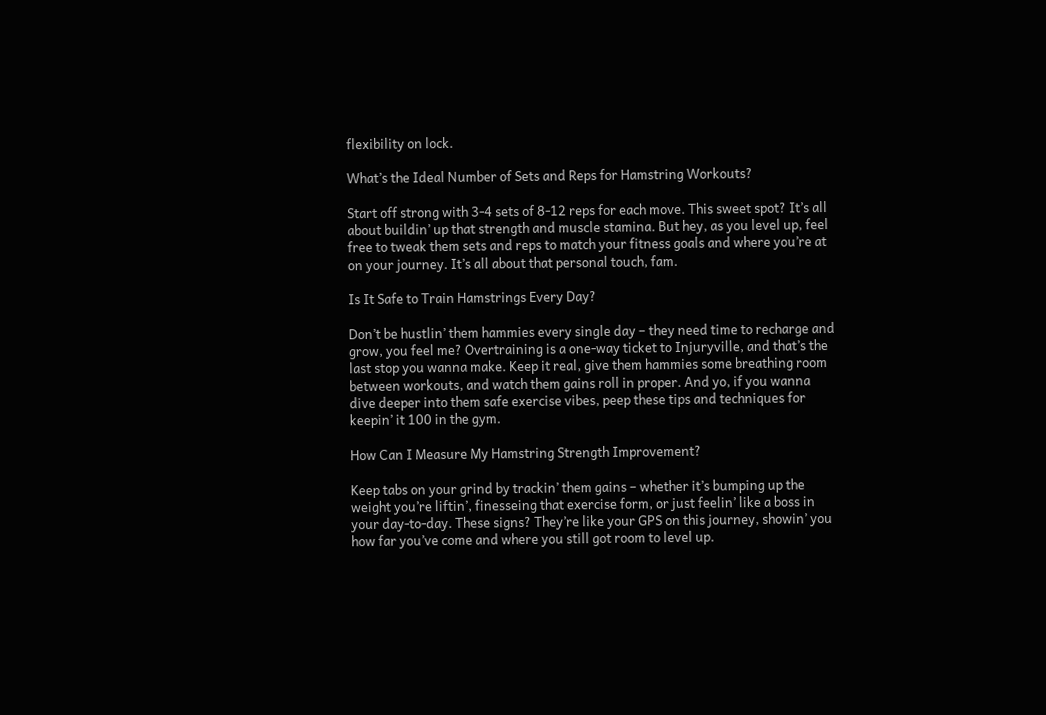flexibility on lock.

What’s the Ideal Number of Sets and Reps for Hamstring Workouts?

Start off strong with 3-4 sets of 8-12 reps for each move. This sweet spot? It’s all about buildin’ up that strength and muscle stamina. But hey, as you level up, feel free to tweak them sets and reps to match your fitness goals and where you’re at on your journey. It’s all about that personal touch, fam.

Is It Safe to Train Hamstrings Every Day?

Don’t be hustlin’ them hammies every single day – they need time to recharge and grow, you feel me? Overtraining is a one-way ticket to Injuryville, and that’s the last stop you wanna make. Keep it real, give them hammies some breathing room between workouts, and watch them gains roll in proper. And yo, if you wanna dive deeper into them safe exercise vibes, peep these tips and techniques for keepin’ it 100 in the gym.

How Can I Measure My Hamstring Strength Improvement?

Keep tabs on your grind by trackin’ them gains – whether it’s bumping up the weight you’re liftin’, finesseing that exercise form, or just feelin’ like a boss in your day-to-day. These signs? They’re like your GPS on this journey, showin’ you how far you’ve come and where you still got room to level up.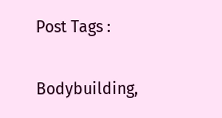Post Tags :

Bodybuilding,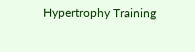Hypertrophy Training